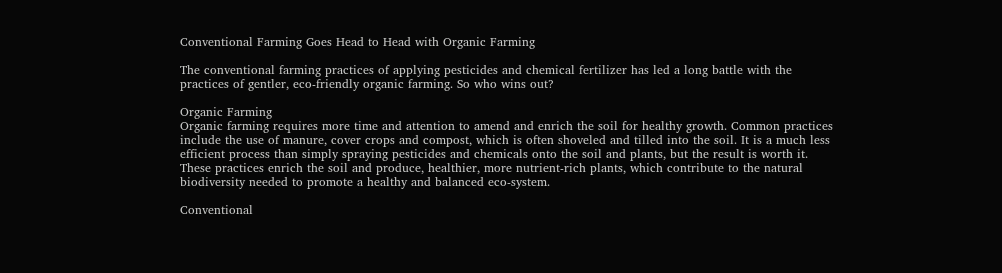Conventional Farming Goes Head to Head with Organic Farming

The conventional farming practices of applying pesticides and chemical fertilizer has led a long battle with the practices of gentler, eco-friendly organic farming. So who wins out?

Organic Farming
Organic farming requires more time and attention to amend and enrich the soil for healthy growth. Common practices include the use of manure, cover crops and compost, which is often shoveled and tilled into the soil. It is a much less efficient process than simply spraying pesticides and chemicals onto the soil and plants, but the result is worth it. These practices enrich the soil and produce, healthier, more nutrient-rich plants, which contribute to the natural biodiversity needed to promote a healthy and balanced eco-system.

Conventional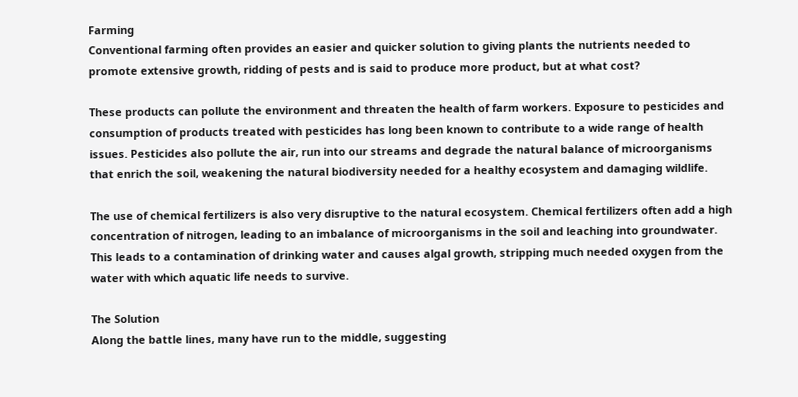Farming
Conventional farming often provides an easier and quicker solution to giving plants the nutrients needed to promote extensive growth, ridding of pests and is said to produce more product, but at what cost?

These products can pollute the environment and threaten the health of farm workers. Exposure to pesticides and consumption of products treated with pesticides has long been known to contribute to a wide range of health issues. Pesticides also pollute the air, run into our streams and degrade the natural balance of microorganisms that enrich the soil, weakening the natural biodiversity needed for a healthy ecosystem and damaging wildlife.

The use of chemical fertilizers is also very disruptive to the natural ecosystem. Chemical fertilizers often add a high concentration of nitrogen, leading to an imbalance of microorganisms in the soil and leaching into groundwater. This leads to a contamination of drinking water and causes algal growth, stripping much needed oxygen from the water with which aquatic life needs to survive.

The Solution
Along the battle lines, many have run to the middle, suggesting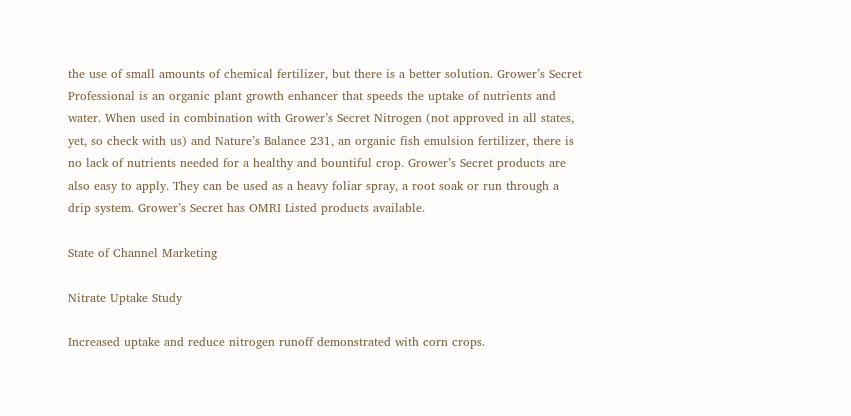the use of small amounts of chemical fertilizer, but there is a better solution. Grower’s Secret Professional is an organic plant growth enhancer that speeds the uptake of nutrients and water. When used in combination with Grower’s Secret Nitrogen (not approved in all states, yet, so check with us) and Nature’s Balance 231, an organic fish emulsion fertilizer, there is no lack of nutrients needed for a healthy and bountiful crop. Grower’s Secret products are also easy to apply. They can be used as a heavy foliar spray, a root soak or run through a drip system. Grower’s Secret has OMRI Listed products available.

State of Channel Marketing

Nitrate Uptake Study

Increased uptake and reduce nitrogen runoff demonstrated with corn crops.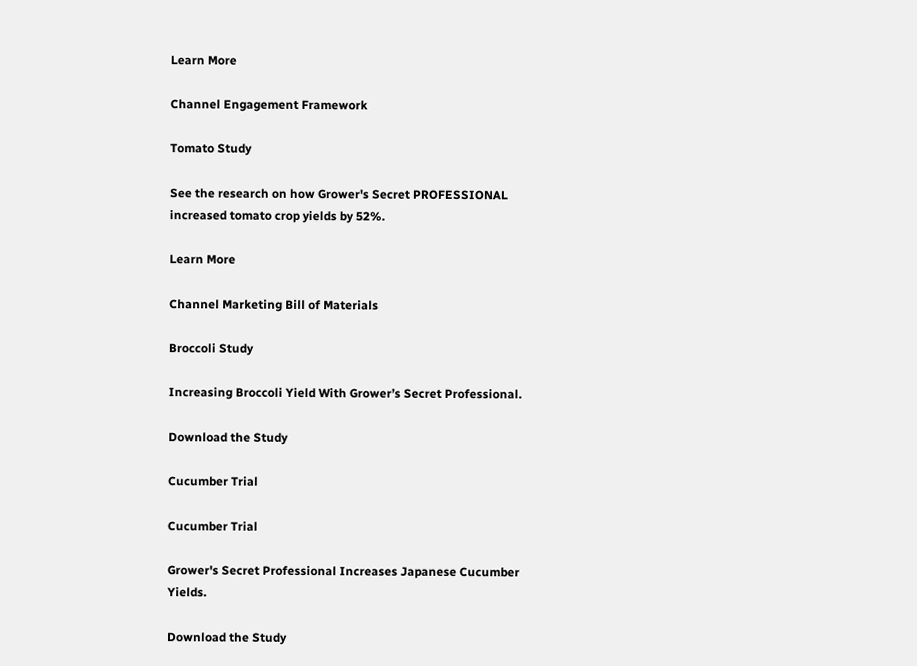Learn More

Channel Engagement Framework

Tomato Study

See the research on how Grower's Secret PROFESSIONAL increased tomato crop yields by 52%.

Learn More

Channel Marketing Bill of Materials

Broccoli Study

Increasing Broccoli Yield With Grower’s Secret Professional.

Download the Study

Cucumber Trial

Cucumber Trial

Grower's Secret Professional Increases Japanese Cucumber Yields.

Download the Study